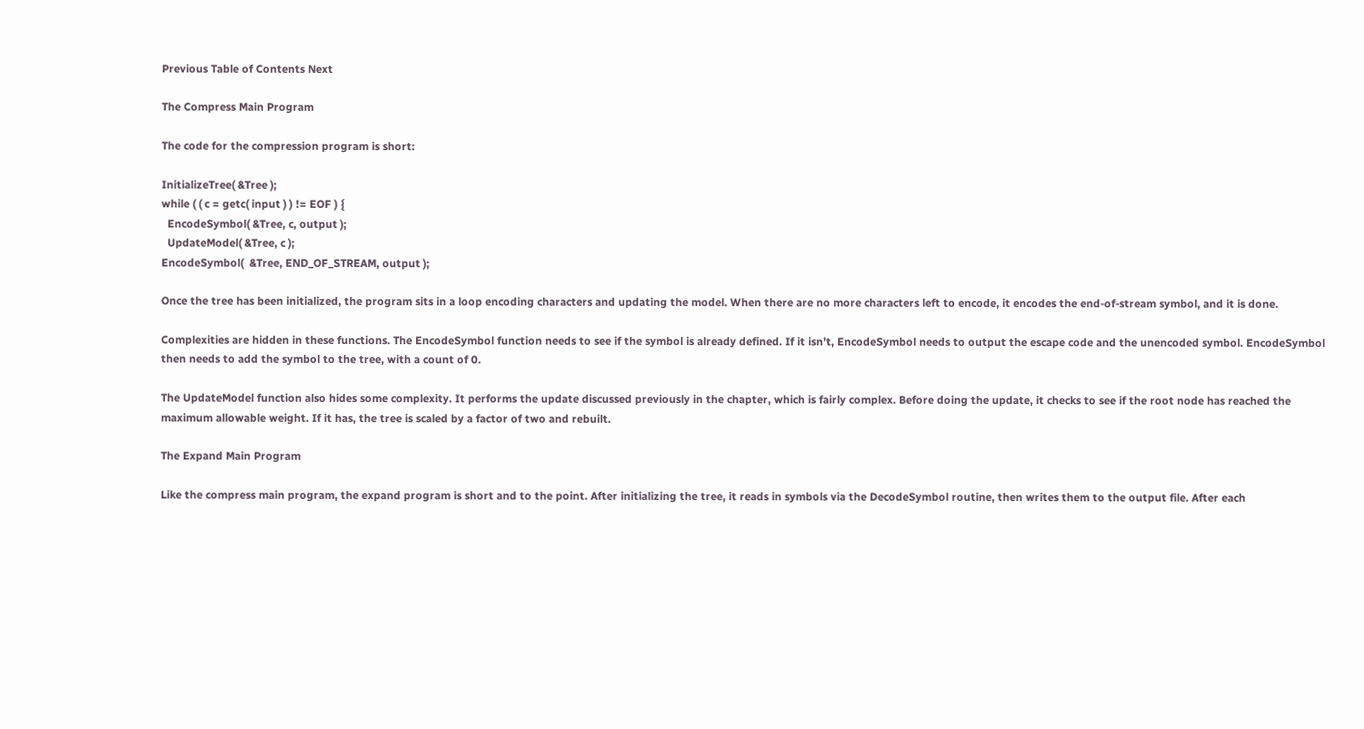Previous Table of Contents Next

The Compress Main Program

The code for the compression program is short:

InitializeTree( &Tree );
while ( ( c = getc( input ) ) != EOF ) {
  EncodeSymbol( &Tree, c, output );
  UpdateModel( &Tree, c );
EncodeSymbol(  &Tree, END_OF_STREAM, output );

Once the tree has been initialized, the program sits in a loop encoding characters and updating the model. When there are no more characters left to encode, it encodes the end-of-stream symbol, and it is done.

Complexities are hidden in these functions. The EncodeSymbol function needs to see if the symbol is already defined. If it isn’t, EncodeSymbol needs to output the escape code and the unencoded symbol. EncodeSymbol then needs to add the symbol to the tree, with a count of 0.

The UpdateModel function also hides some complexity. It performs the update discussed previously in the chapter, which is fairly complex. Before doing the update, it checks to see if the root node has reached the maximum allowable weight. If it has, the tree is scaled by a factor of two and rebuilt.

The Expand Main Program

Like the compress main program, the expand program is short and to the point. After initializing the tree, it reads in symbols via the DecodeSymbol routine, then writes them to the output file. After each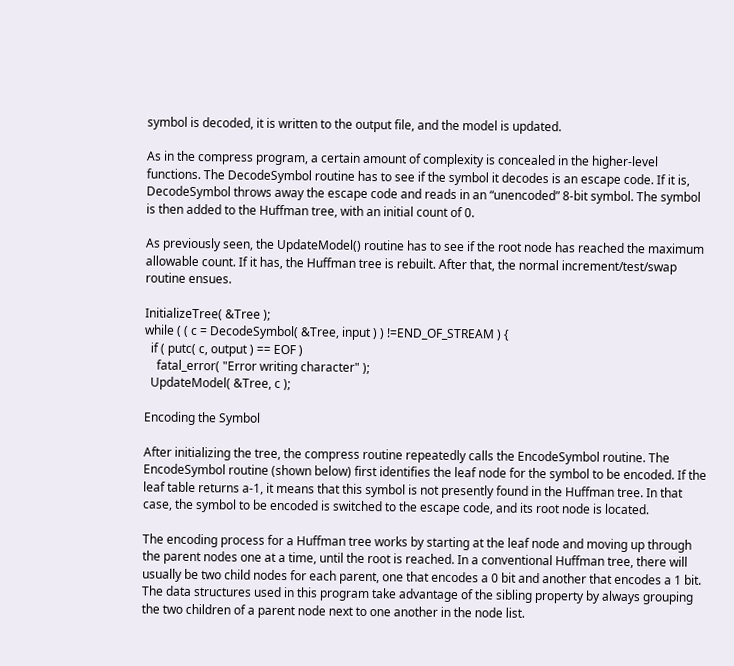symbol is decoded, it is written to the output file, and the model is updated.

As in the compress program, a certain amount of complexity is concealed in the higher-level functions. The DecodeSymbol routine has to see if the symbol it decodes is an escape code. If it is, DecodeSymbol throws away the escape code and reads in an “unencoded” 8-bit symbol. The symbol is then added to the Huffman tree, with an initial count of 0.

As previously seen, the UpdateModel() routine has to see if the root node has reached the maximum allowable count. If it has, the Huffman tree is rebuilt. After that, the normal increment/test/swap routine ensues.

InitializeTree( &Tree );
while ( ( c = DecodeSymbol( &Tree, input ) ) !=END_OF_STREAM ) {
  if ( putc( c, output ) == EOF )
    fatal_error( "Error writing character" );
  UpdateModel( &Tree, c );

Encoding the Symbol

After initializing the tree, the compress routine repeatedly calls the EncodeSymbol routine. The EncodeSymbol routine (shown below) first identifies the leaf node for the symbol to be encoded. If the leaf table returns a-1, it means that this symbol is not presently found in the Huffman tree. In that case, the symbol to be encoded is switched to the escape code, and its root node is located.

The encoding process for a Huffman tree works by starting at the leaf node and moving up through the parent nodes one at a time, until the root is reached. In a conventional Huffman tree, there will usually be two child nodes for each parent, one that encodes a 0 bit and another that encodes a 1 bit. The data structures used in this program take advantage of the sibling property by always grouping the two children of a parent node next to one another in the node list.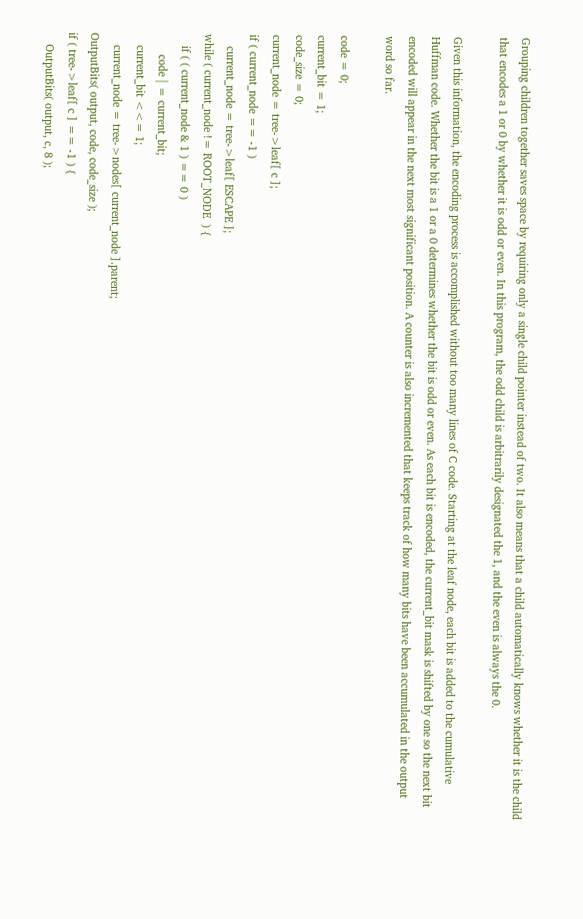Grouping children together saves space by requiring only a single child pointer instead of two. It also means that a child automatically knows whether it is the child that encodes a 1 or 0 by whether it is odd or even. In this program, the odd child is arbitrarily designated the 1, and the even is always the 0.

Given this information, the encoding process is accomplished without too many lines of C code. Starting at the leaf node, each bit is added to the cumulative Huffman code. Whether the bit is a 1 or a 0 determines whether the bit is odd or even. As each bit is encoded, the current_bit mask is shifted by one so the next bit encoded will appear in the next most significant position. A counter is also incremented that keeps track of how many bits have been accumulated in the output word so far.

code = 0;
current_bit = 1;
code_size = 0;
current_node = tree->leaf[ c ];
if ( current_node == -1 )
    current_node = tree->leaf[ ESCAPE ];
while ( current_node != ROOT_NODE  ) {
    if ( ( current_node & 1 ) == 0 )
       code | = current_bit;
    current_bit <<= 1;
    current_node = tree->nodes[ current_node ].parent;
OutputBits( output, code, code_size );
if ( tree->leaf[ c ] == -1 ) {
    OutputBits( output, c, 8 );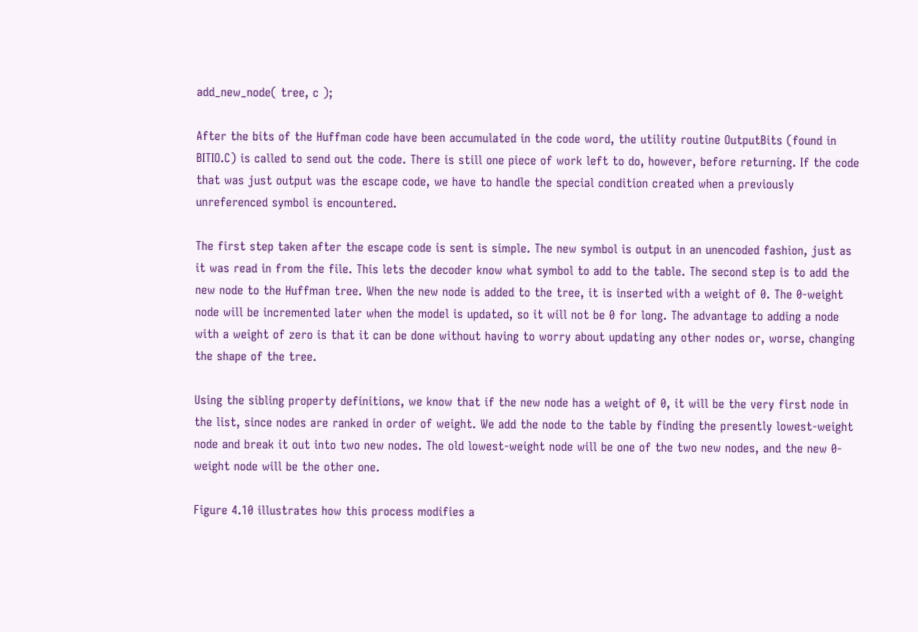add_new_node( tree, c );

After the bits of the Huffman code have been accumulated in the code word, the utility routine OutputBits (found in BITIO.C) is called to send out the code. There is still one piece of work left to do, however, before returning. If the code that was just output was the escape code, we have to handle the special condition created when a previously unreferenced symbol is encountered.

The first step taken after the escape code is sent is simple. The new symbol is output in an unencoded fashion, just as it was read in from the file. This lets the decoder know what symbol to add to the table. The second step is to add the new node to the Huffman tree. When the new node is added to the tree, it is inserted with a weight of 0. The 0-weight node will be incremented later when the model is updated, so it will not be 0 for long. The advantage to adding a node with a weight of zero is that it can be done without having to worry about updating any other nodes or, worse, changing the shape of the tree.

Using the sibling property definitions, we know that if the new node has a weight of 0, it will be the very first node in the list, since nodes are ranked in order of weight. We add the node to the table by finding the presently lowest-weight node and break it out into two new nodes. The old lowest-weight node will be one of the two new nodes, and the new 0-weight node will be the other one.

Figure 4.10 illustrates how this process modifies a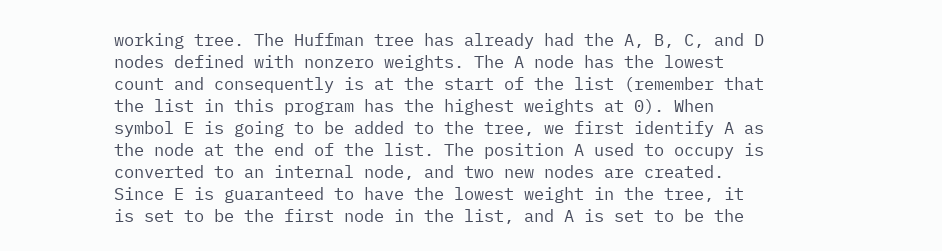working tree. The Huffman tree has already had the A, B, C, and D nodes defined with nonzero weights. The A node has the lowest count and consequently is at the start of the list (remember that the list in this program has the highest weights at 0). When symbol E is going to be added to the tree, we first identify A as the node at the end of the list. The position A used to occupy is converted to an internal node, and two new nodes are created. Since E is guaranteed to have the lowest weight in the tree, it is set to be the first node in the list, and A is set to be the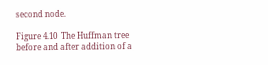second node.

Figure 4.10  The Huffman tree before and after addition of a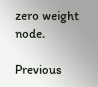zero weight node.

Previous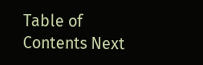Table of Contents Next